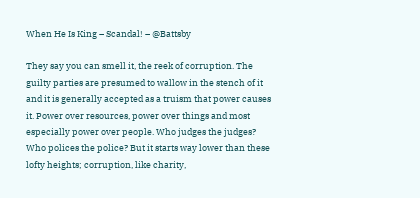When He Is King – Scandal! – @Battsby

They say you can smell it, the reek of corruption. The guilty parties are presumed to wallow in the stench of it and it is generally accepted as a truism that power causes it. Power over resources, power over things and most especially power over people. Who judges the judges? Who polices the police? But it starts way lower than these lofty heights; corruption, like charity,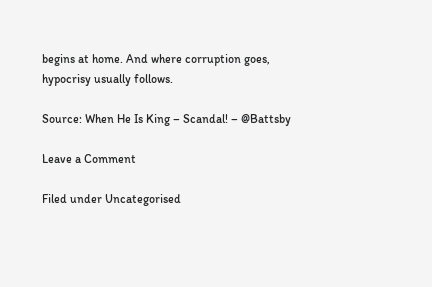begins at home. And where corruption goes, hypocrisy usually follows.

Source: When He Is King – Scandal! – @Battsby

Leave a Comment

Filed under Uncategorised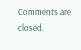Comments are closed.